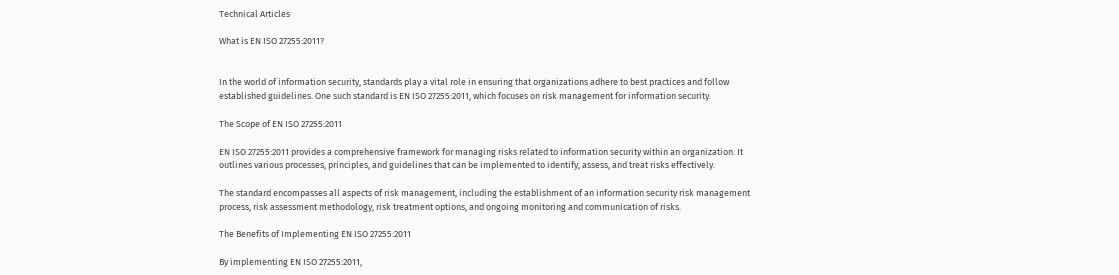Technical Articles

What is EN ISO 27255:2011?


In the world of information security, standards play a vital role in ensuring that organizations adhere to best practices and follow established guidelines. One such standard is EN ISO 27255:2011, which focuses on risk management for information security.

The Scope of EN ISO 27255:2011

EN ISO 27255:2011 provides a comprehensive framework for managing risks related to information security within an organization. It outlines various processes, principles, and guidelines that can be implemented to identify, assess, and treat risks effectively.

The standard encompasses all aspects of risk management, including the establishment of an information security risk management process, risk assessment methodology, risk treatment options, and ongoing monitoring and communication of risks.

The Benefits of Implementing EN ISO 27255:2011

By implementing EN ISO 27255:2011,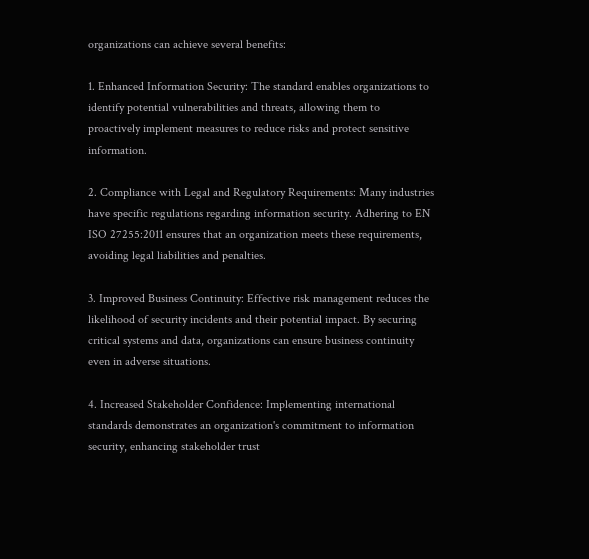organizations can achieve several benefits:

1. Enhanced Information Security: The standard enables organizations to identify potential vulnerabilities and threats, allowing them to proactively implement measures to reduce risks and protect sensitive information.

2. Compliance with Legal and Regulatory Requirements: Many industries have specific regulations regarding information security. Adhering to EN ISO 27255:2011 ensures that an organization meets these requirements, avoiding legal liabilities and penalties.

3. Improved Business Continuity: Effective risk management reduces the likelihood of security incidents and their potential impact. By securing critical systems and data, organizations can ensure business continuity even in adverse situations.

4. Increased Stakeholder Confidence: Implementing international standards demonstrates an organization's commitment to information security, enhancing stakeholder trust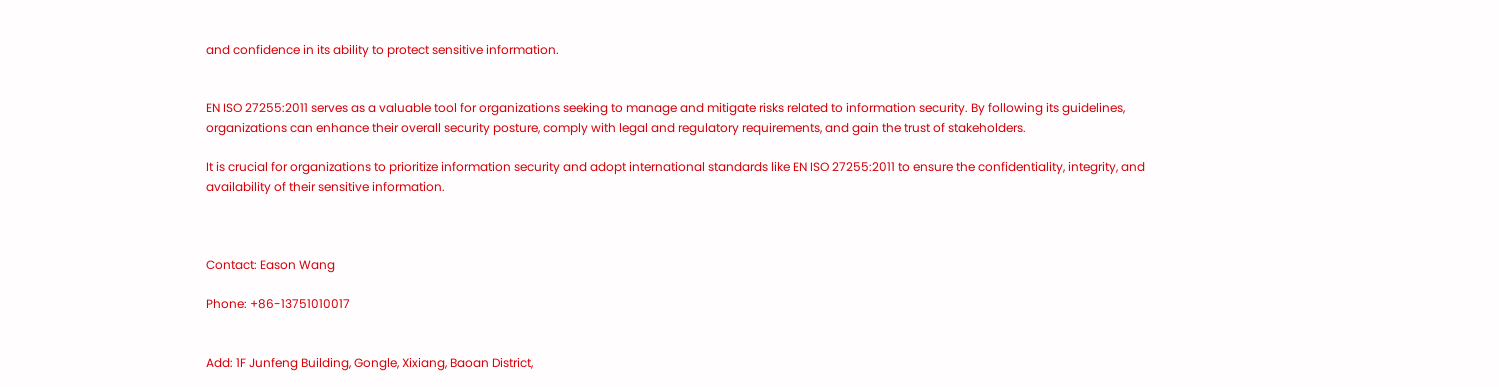and confidence in its ability to protect sensitive information.


EN ISO 27255:2011 serves as a valuable tool for organizations seeking to manage and mitigate risks related to information security. By following its guidelines, organizations can enhance their overall security posture, comply with legal and regulatory requirements, and gain the trust of stakeholders.

It is crucial for organizations to prioritize information security and adopt international standards like EN ISO 27255:2011 to ensure the confidentiality, integrity, and availability of their sensitive information.



Contact: Eason Wang

Phone: +86-13751010017


Add: 1F Junfeng Building, Gongle, Xixiang, Baoan District,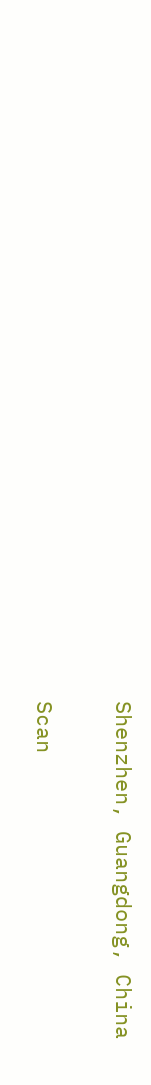Shenzhen, Guangdong, China

Scan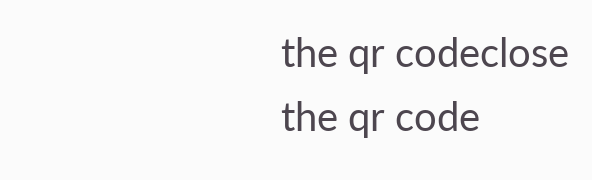the qr codeclose
the qr code